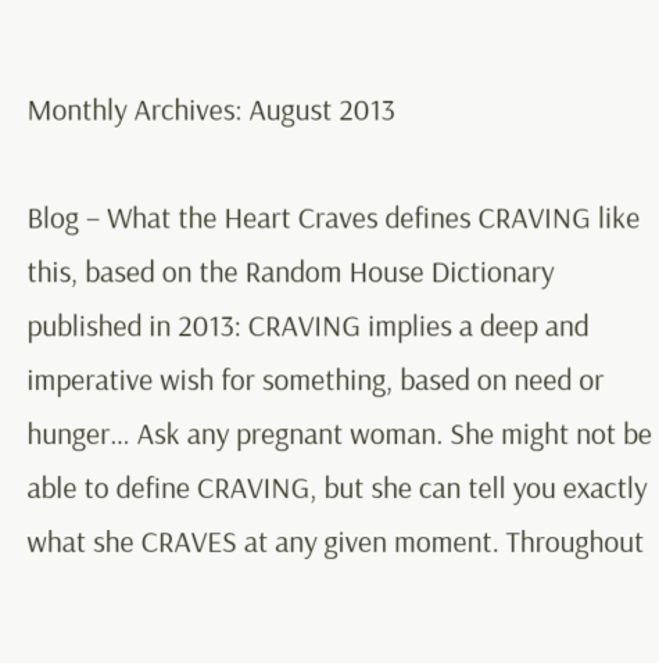Monthly Archives: August 2013

Blog – What the Heart Craves defines CRAVING like this, based on the Random House Dictionary published in 2013: CRAVING implies a deep and imperative wish for something, based on need or hunger… Ask any pregnant woman. She might not be able to define CRAVING, but she can tell you exactly what she CRAVES at any given moment. Throughout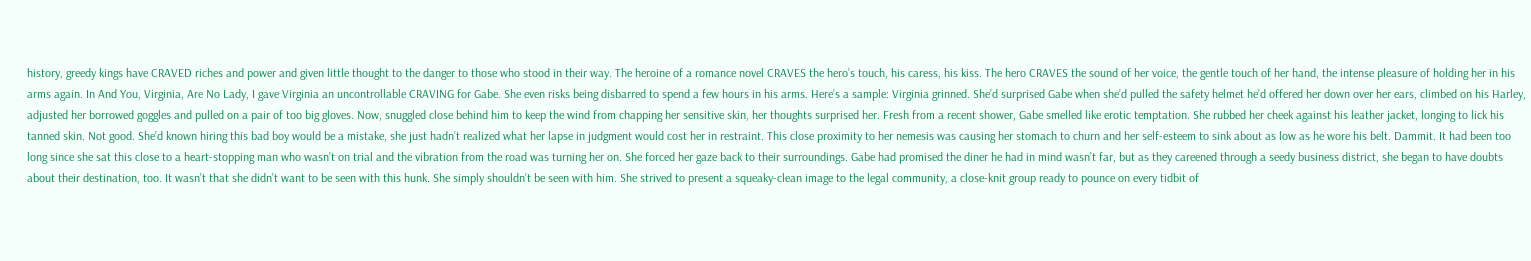history, greedy kings have CRAVED riches and power and given little thought to the danger to those who stood in their way. The heroine of a romance novel CRAVES the hero’s touch, his caress, his kiss. The hero CRAVES the sound of her voice, the gentle touch of her hand, the intense pleasure of holding her in his arms again. In And You, Virginia, Are No Lady, I gave Virginia an uncontrollable CRAVING for Gabe. She even risks being disbarred to spend a few hours in his arms. Here’s a sample: Virginia grinned. She’d surprised Gabe when she’d pulled the safety helmet he’d offered her down over her ears, climbed on his Harley, adjusted her borrowed goggles and pulled on a pair of too big gloves. Now, snuggled close behind him to keep the wind from chapping her sensitive skin, her thoughts surprised her. Fresh from a recent shower, Gabe smelled like erotic temptation. She rubbed her cheek against his leather jacket, longing to lick his tanned skin. Not good. She’d known hiring this bad boy would be a mistake, she just hadn’t realized what her lapse in judgment would cost her in restraint. This close proximity to her nemesis was causing her stomach to churn and her self-esteem to sink about as low as he wore his belt. Dammit. It had been too long since she sat this close to a heart-stopping man who wasn’t on trial and the vibration from the road was turning her on. She forced her gaze back to their surroundings. Gabe had promised the diner he had in mind wasn’t far, but as they careened through a seedy business district, she began to have doubts about their destination, too. It wasn’t that she didn’t want to be seen with this hunk. She simply shouldn’t be seen with him. She strived to present a squeaky-clean image to the legal community, a close-knit group ready to pounce on every tidbit of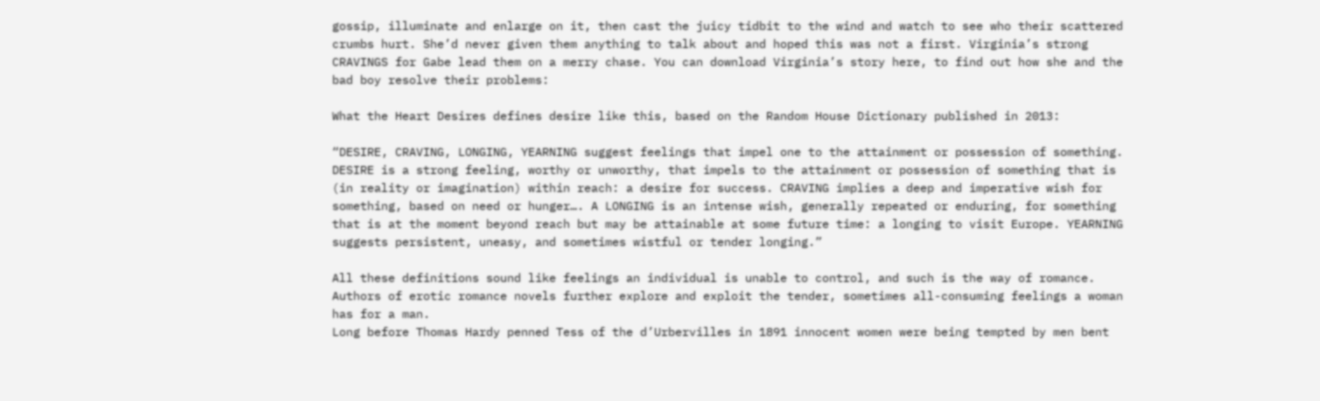gossip, illuminate and enlarge on it, then cast the juicy tidbit to the wind and watch to see who their scattered crumbs hurt. She’d never given them anything to talk about and hoped this was not a first. Virginia’s strong CRAVINGS for Gabe lead them on a merry chase. You can download Virginia’s story here, to find out how she and the bad boy resolve their problems:

What the Heart Desires defines desire like this, based on the Random House Dictionary published in 2013:

“DESIRE, CRAVING, LONGING, YEARNING suggest feelings that impel one to the attainment or possession of something. DESIRE is a strong feeling, worthy or unworthy, that impels to the attainment or possession of something that is (in reality or imagination) within reach: a desire for success. CRAVING implies a deep and imperative wish for something, based on need or hunger…. A LONGING is an intense wish, generally repeated or enduring, for something that is at the moment beyond reach but may be attainable at some future time: a longing to visit Europe. YEARNING suggests persistent, uneasy, and sometimes wistful or tender longing.”

All these definitions sound like feelings an individual is unable to control, and such is the way of romance. Authors of erotic romance novels further explore and exploit the tender, sometimes all-consuming feelings a woman has for a man.
Long before Thomas Hardy penned Tess of the d’Urbervilles in 1891 innocent women were being tempted by men bent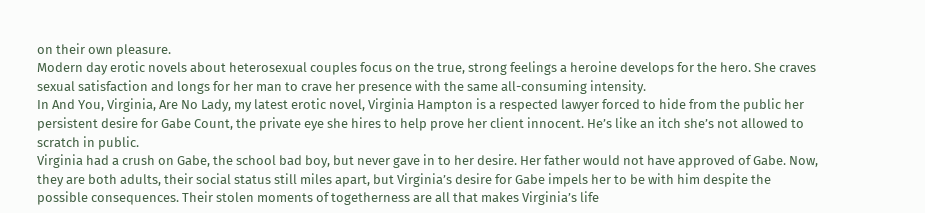on their own pleasure.
Modern day erotic novels about heterosexual couples focus on the true, strong feelings a heroine develops for the hero. She craves sexual satisfaction and longs for her man to crave her presence with the same all-consuming intensity.
In And You, Virginia, Are No Lady, my latest erotic novel, Virginia Hampton is a respected lawyer forced to hide from the public her persistent desire for Gabe Count, the private eye she hires to help prove her client innocent. He’s like an itch she’s not allowed to scratch in public.
Virginia had a crush on Gabe, the school bad boy, but never gave in to her desire. Her father would not have approved of Gabe. Now, they are both adults, their social status still miles apart, but Virginia’s desire for Gabe impels her to be with him despite the possible consequences. Their stolen moments of togetherness are all that makes Virginia’s life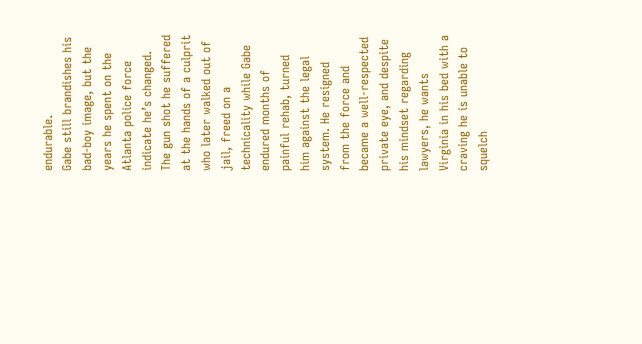endurable.
Gabe still brandishes his bad-boy image, but the years he spent on the Atlanta police force indicate he’s changed. The gun shot he suffered at the hands of a culprit who later walked out of jail, freed on a technicality while Gabe endured months of painful rehab, turned him against the legal system. He resigned from the force and became a well-respected private eye, and despite his mindset regarding lawyers, he wants Virginia in his bed with a craving he is unable to squelch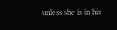unless she is in his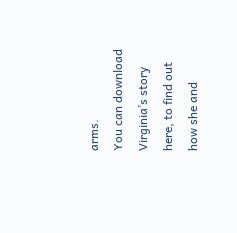arms.
You can download Virginia’s story here, to find out how she and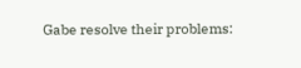Gabe resolve their problems: